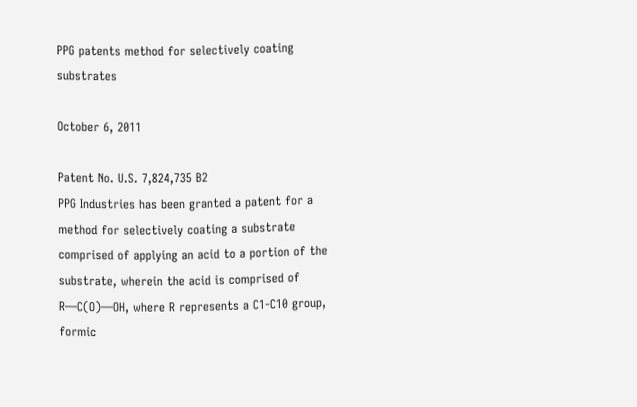PPG patents method for selectively coating substrates

October 6, 2011

Patent No. U.S. 7,824,735 B2
PPG Industries has been granted a patent for a method for selectively coating a substrate comprised of applying an acid to a portion of the substrate, wherein the acid is comprised of R—C(O)—OH, where R represents a C1-C10 group, formic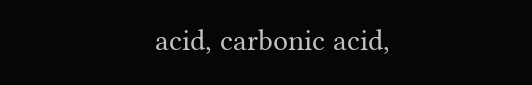acid, carbonic acid,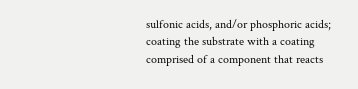sulfonic acids, and/or phosphoric acids; coating the substrate with a coating comprised of a component that reacts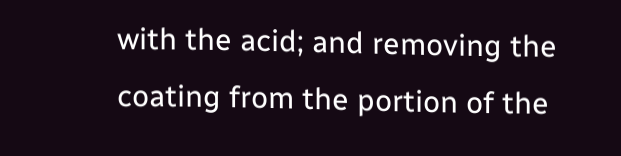with the acid; and removing the coating from the portion of the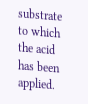substrate to which the acid has been applied.